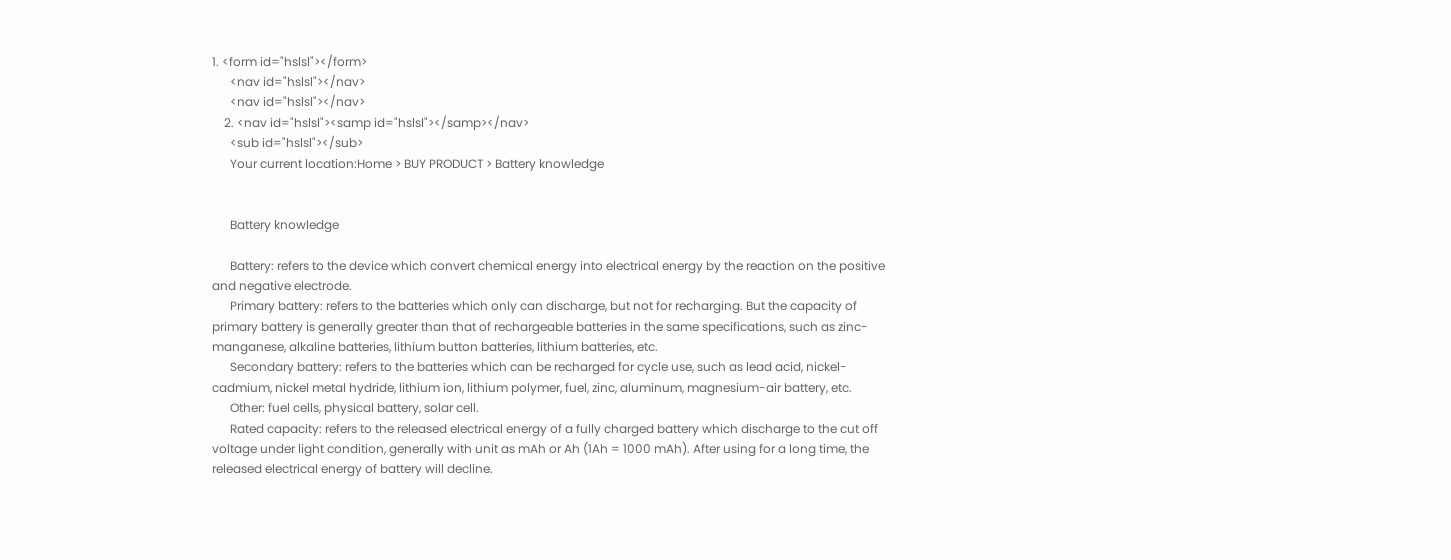1. <form id="hslsl"></form>
      <nav id="hslsl"></nav>
      <nav id="hslsl"></nav>
    2. <nav id="hslsl"><samp id="hslsl"></samp></nav>
      <sub id="hslsl"></sub>
      Your current location:Home > BUY PRODUCT > Battery knowledge


      Battery knowledge

      Battery: refers to the device which convert chemical energy into electrical energy by the reaction on the positive and negative electrode.
      Primary battery: refers to the batteries which only can discharge, but not for recharging. But the capacity of primary battery is generally greater than that of rechargeable batteries in the same specifications, such as zinc-manganese, alkaline batteries, lithium button batteries, lithium batteries, etc.
      Secondary battery: refers to the batteries which can be recharged for cycle use, such as lead acid, nickel-cadmium, nickel metal hydride, lithium ion, lithium polymer, fuel, zinc, aluminum, magnesium-air battery, etc.
      Other: fuel cells, physical battery, solar cell.
      Rated capacity: refers to the released electrical energy of a fully charged battery which discharge to the cut off voltage under light condition, generally with unit as mAh or Ah (1Ah = 1000 mAh). After using for a long time, the released electrical energy of battery will decline.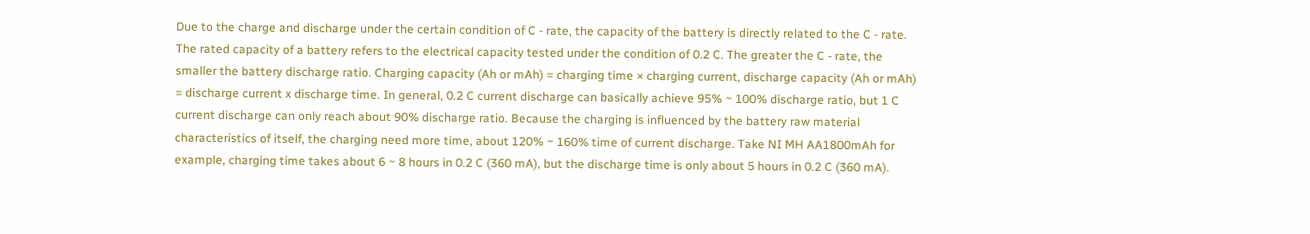Due to the charge and discharge under the certain condition of C - rate, the capacity of the battery is directly related to the C - rate. The rated capacity of a battery refers to the electrical capacity tested under the condition of 0.2 C. The greater the C - rate, the smaller the battery discharge ratio. Charging capacity (Ah or mAh) = charging time × charging current, discharge capacity (Ah or mAh) = discharge current x discharge time. In general, 0.2 C current discharge can basically achieve 95% ~ 100% discharge ratio, but 1 C current discharge can only reach about 90% discharge ratio. Because the charging is influenced by the battery raw material characteristics of itself, the charging need more time, about 120% ~ 160% time of current discharge. Take NI MH AA1800mAh for example, charging time takes about 6 ~ 8 hours in 0.2 C (360 mA), but the discharge time is only about 5 hours in 0.2 C (360 mA).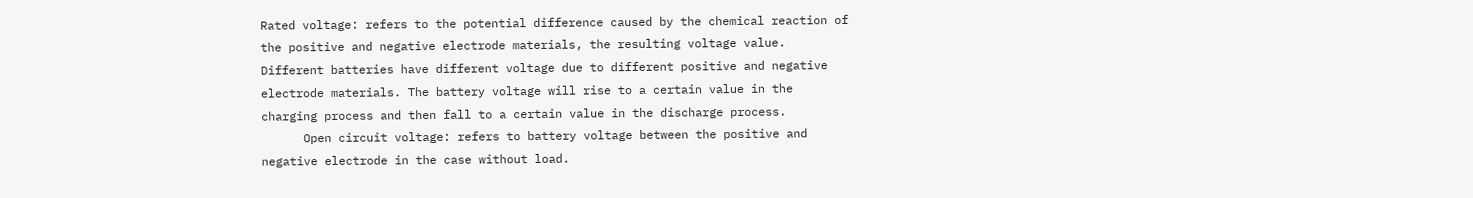Rated voltage: refers to the potential difference caused by the chemical reaction of the positive and negative electrode materials, the resulting voltage value. Different batteries have different voltage due to different positive and negative electrode materials. The battery voltage will rise to a certain value in the charging process and then fall to a certain value in the discharge process.
      Open circuit voltage: refers to battery voltage between the positive and negative electrode in the case without load.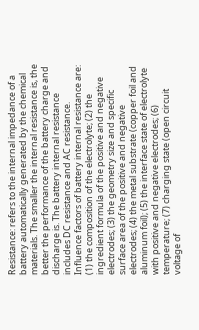Resistance: refers to the internal impedance of a battery automatically generated by the chemical materials. The smaller the internal resistance is, the better the performance of the battery charge and discharge is. The battery internal resistance includes DC resistance and AC resistance. Influence factors of battery internal resistance are: (1) the composition of the electrolyte; (2) the ingredient formula of the positive and negative electrodes; (3) the geometry size and specific surface area of the positive and negative electrodes; (4) the metal substrate (copper foil and aluminum foil); (5) the interface state of electrolyte with positive and negative electrodes; (6) temperature; (7) charging state (open circuit voltage of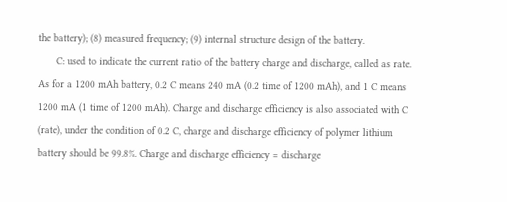the battery); (8) measured frequency; (9) internal structure design of the battery.
      C: used to indicate the current ratio of the battery charge and discharge, called as rate. As for a 1200 mAh battery, 0.2 C means 240 mA (0.2 time of 1200 mAh), and 1 C means 1200 mA (1 time of 1200 mAh). Charge and discharge efficiency is also associated with C (rate), under the condition of 0.2 C, charge and discharge efficiency of polymer lithium battery should be 99.8%. Charge and discharge efficiency = discharge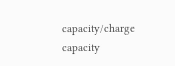capacity/charge capacity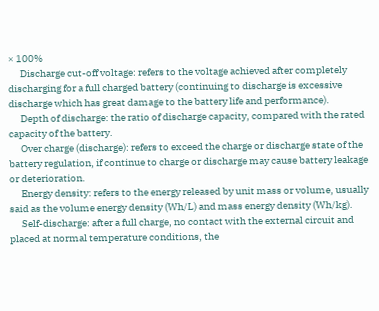× 100%
      Discharge cut-off voltage: refers to the voltage achieved after completely discharging for a full charged battery (continuing to discharge is excessive discharge which has great damage to the battery life and performance).
      Depth of discharge: the ratio of discharge capacity, compared with the rated capacity of the battery.
      Over charge (discharge): refers to exceed the charge or discharge state of the battery regulation, if continue to charge or discharge may cause battery leakage or deterioration.
      Energy density: refers to the energy released by unit mass or volume, usually said as the volume energy density (Wh/L) and mass energy density (Wh/kg).
      Self-discharge: after a full charge, no contact with the external circuit and placed at normal temperature conditions, the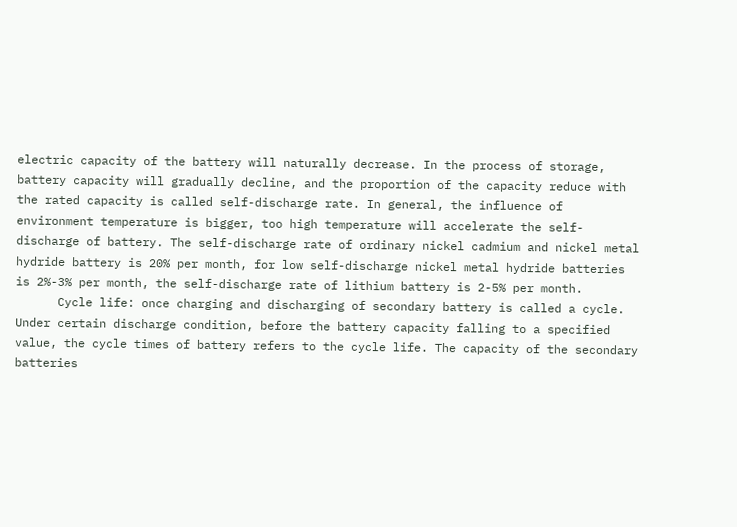electric capacity of the battery will naturally decrease. In the process of storage, battery capacity will gradually decline, and the proportion of the capacity reduce with the rated capacity is called self-discharge rate. In general, the influence of environment temperature is bigger, too high temperature will accelerate the self-discharge of battery. The self-discharge rate of ordinary nickel cadmium and nickel metal hydride battery is 20% per month, for low self-discharge nickel metal hydride batteries is 2%-3% per month, the self-discharge rate of lithium battery is 2-5% per month.
      Cycle life: once charging and discharging of secondary battery is called a cycle. Under certain discharge condition, before the battery capacity falling to a specified value, the cycle times of battery refers to the cycle life. The capacity of the secondary batteries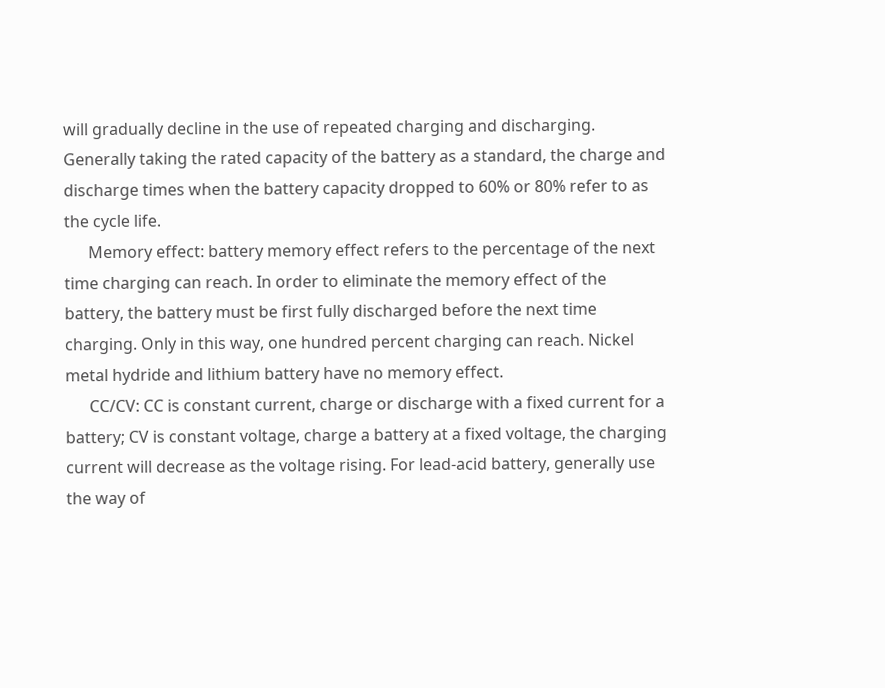will gradually decline in the use of repeated charging and discharging. Generally taking the rated capacity of the battery as a standard, the charge and discharge times when the battery capacity dropped to 60% or 80% refer to as the cycle life.
      Memory effect: battery memory effect refers to the percentage of the next time charging can reach. In order to eliminate the memory effect of the battery, the battery must be first fully discharged before the next time charging. Only in this way, one hundred percent charging can reach. Nickel metal hydride and lithium battery have no memory effect.
      CC/CV: CC is constant current, charge or discharge with a fixed current for a battery; CV is constant voltage, charge a battery at a fixed voltage, the charging current will decrease as the voltage rising. For lead-acid battery, generally use the way of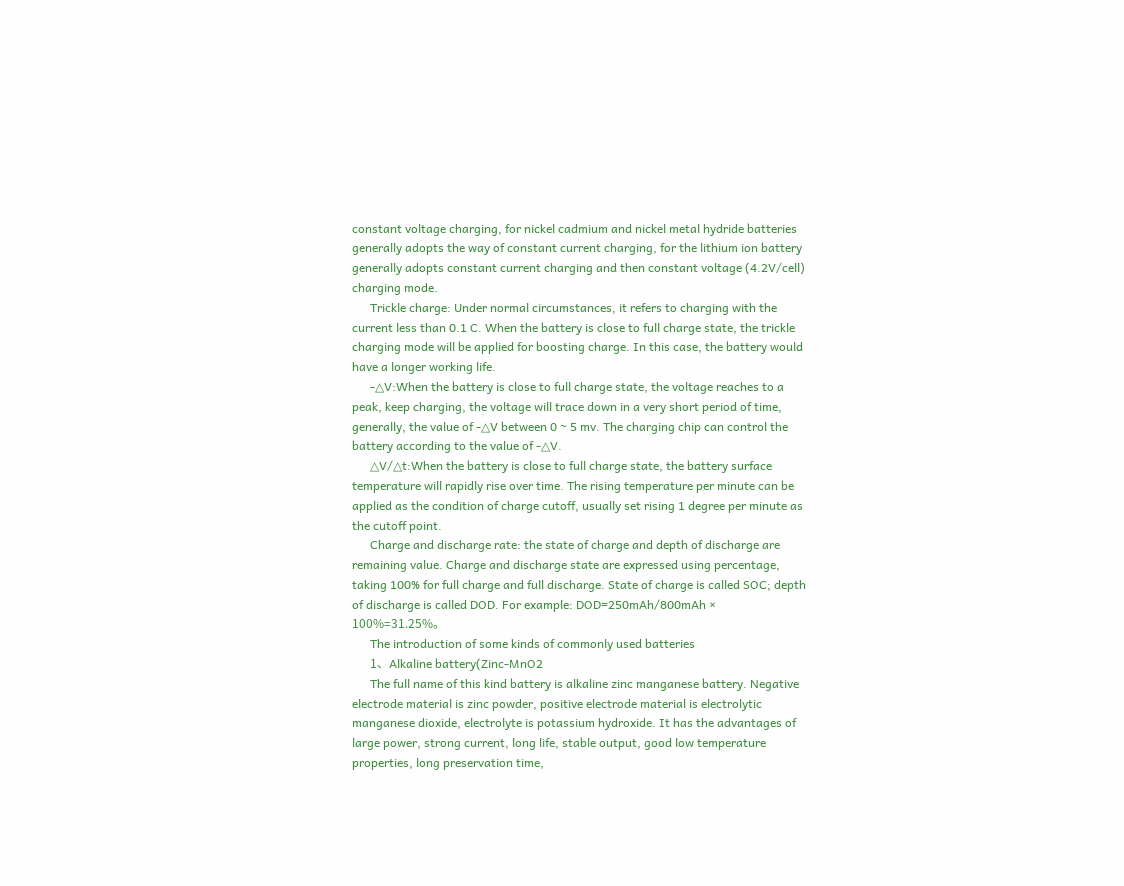constant voltage charging, for nickel cadmium and nickel metal hydride batteries generally adopts the way of constant current charging, for the lithium ion battery generally adopts constant current charging and then constant voltage (4.2V/cell) charging mode.
      Trickle charge: Under normal circumstances, it refers to charging with the current less than 0.1 C. When the battery is close to full charge state, the trickle charging mode will be applied for boosting charge. In this case, the battery would have a longer working life.
      -△V:When the battery is close to full charge state, the voltage reaches to a peak, keep charging, the voltage will trace down in a very short period of time, generally, the value of -△V between 0 ~ 5 mv. The charging chip can control the battery according to the value of -△V.
      △V/△t:When the battery is close to full charge state, the battery surface temperature will rapidly rise over time. The rising temperature per minute can be applied as the condition of charge cutoff, usually set rising 1 degree per minute as the cutoff point.
      Charge and discharge rate: the state of charge and depth of discharge are remaining value. Charge and discharge state are expressed using percentage, taking 100% for full charge and full discharge. State of charge is called SOC; depth of discharge is called DOD. For example: DOD=250mAh/800mAh × 100%=31.25%。
      The introduction of some kinds of commonly used batteries
      1、Alkaline battery(Zinc-MnO2
      The full name of this kind battery is alkaline zinc manganese battery. Negative electrode material is zinc powder, positive electrode material is electrolytic manganese dioxide, electrolyte is potassium hydroxide. It has the advantages of large power, strong current, long life, stable output, good low temperature properties, long preservation time,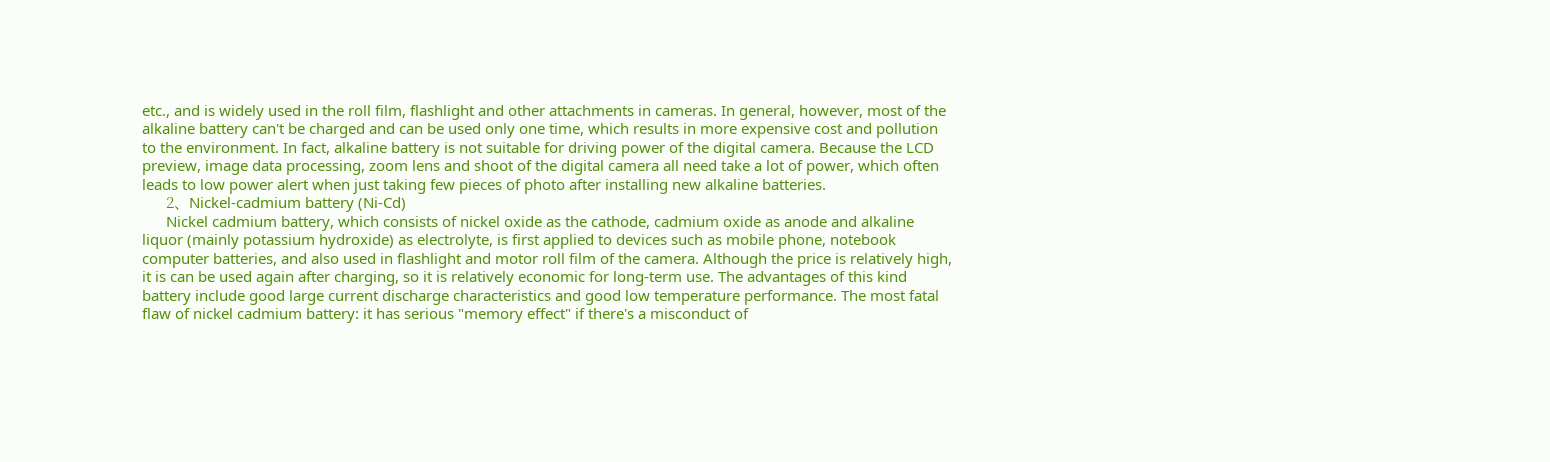etc., and is widely used in the roll film, flashlight and other attachments in cameras. In general, however, most of the alkaline battery can't be charged and can be used only one time, which results in more expensive cost and pollution to the environment. In fact, alkaline battery is not suitable for driving power of the digital camera. Because the LCD preview, image data processing, zoom lens and shoot of the digital camera all need take a lot of power, which often leads to low power alert when just taking few pieces of photo after installing new alkaline batteries.
      2、Nickel-cadmium battery (Ni-Cd)
      Nickel cadmium battery, which consists of nickel oxide as the cathode, cadmium oxide as anode and alkaline liquor (mainly potassium hydroxide) as electrolyte, is first applied to devices such as mobile phone, notebook computer batteries, and also used in flashlight and motor roll film of the camera. Although the price is relatively high, it is can be used again after charging, so it is relatively economic for long-term use. The advantages of this kind battery include good large current discharge characteristics and good low temperature performance. The most fatal flaw of nickel cadmium battery: it has serious "memory effect" if there's a misconduct of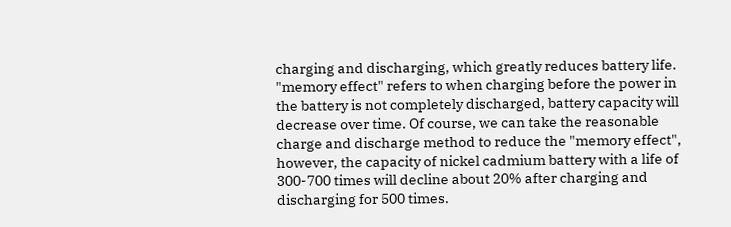charging and discharging, which greatly reduces battery life. "memory effect" refers to when charging before the power in the battery is not completely discharged, battery capacity will decrease over time. Of course, we can take the reasonable charge and discharge method to reduce the "memory effect", however, the capacity of nickel cadmium battery with a life of 300-700 times will decline about 20% after charging and discharging for 500 times.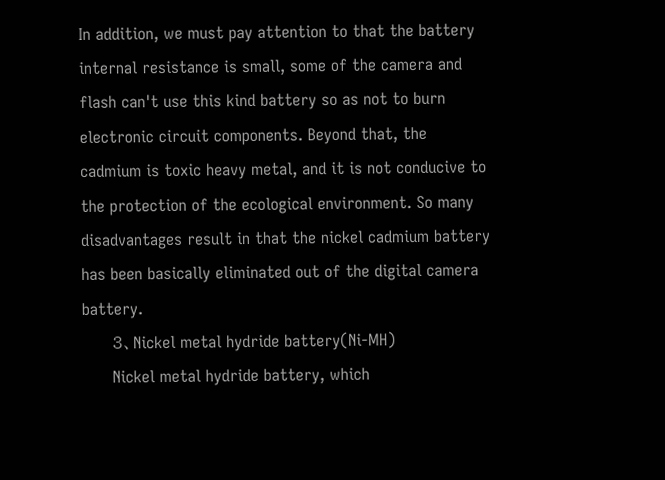In addition, we must pay attention to that the battery internal resistance is small, some of the camera and flash can't use this kind battery so as not to burn electronic circuit components. Beyond that, the cadmium is toxic heavy metal, and it is not conducive to the protection of the ecological environment. So many disadvantages result in that the nickel cadmium battery has been basically eliminated out of the digital camera battery.
      3、Nickel metal hydride battery(Ni-MH)
      Nickel metal hydride battery, which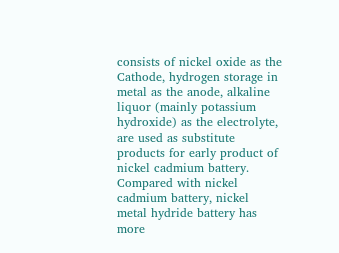consists of nickel oxide as the Cathode, hydrogen storage in metal as the anode, alkaline liquor (mainly potassium hydroxide) as the electrolyte, are used as substitute products for early product of nickel cadmium battery. Compared with nickel cadmium battery, nickel metal hydride battery has more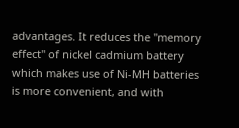advantages. It reduces the "memory effect" of nickel cadmium battery which makes use of Ni-MH batteries is more convenient, and with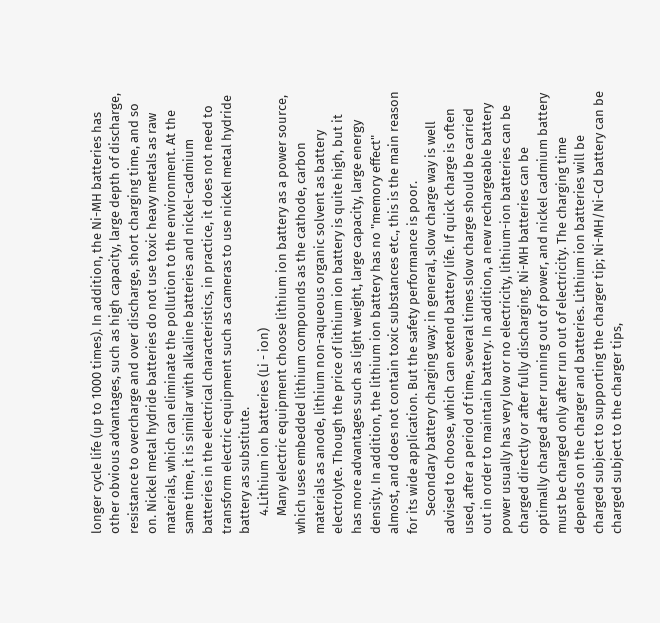longer cycle life (up to 1000 times). In addition, the Ni-MH batteries has other obvious advantages, such as high capacity, large depth of discharge, resistance to overcharge and over discharge, short charging time, and so on. Nickel metal hydride batteries do not use toxic heavy metals as raw materials, which can eliminate the pollution to the environment. At the same time, it is similar with alkaline batteries and nickel-cadmium batteries in the electrical characteristics, in practice, it does not need to transform electric equipment such as cameras to use nickel metal hydride battery as substitute.
      4.Lithium ion batteries (Li - ion)
      Many electric equipment choose lithium ion battery as a power source, which uses embedded lithium compounds as the cathode, carbon materials as anode, lithium non-aqueous organic solvent as battery electrolyte. Though the price of lithium ion battery is quite high, but it has more advantages such as light weight, large capacity, large energy density. In addition, the lithium ion battery has no "memory effect" almost, and does not contain toxic substances etc., this is the main reason for its wide application. But the safety performance is poor.
      Secondary battery charging way: in general, slow charge way is well advised to choose, which can extend battery life. If quick charge is often used, after a period of time, several times slow charge should be carried out in order to maintain battery. In addition, a new rechargeable battery power usually has very low or no electricity, lithium-ion batteries can be charged directly or after fully discharging. Ni-MH batteries can be optimally charged after running out of power, and nickel cadmium battery must be charged only after run out of electricity. The charging time depends on the charger and batteries. Lithium ion batteries will be charged subject to supporting the charger tip; Ni-MH/Ni-Cd battery can be charged subject to the charger tips,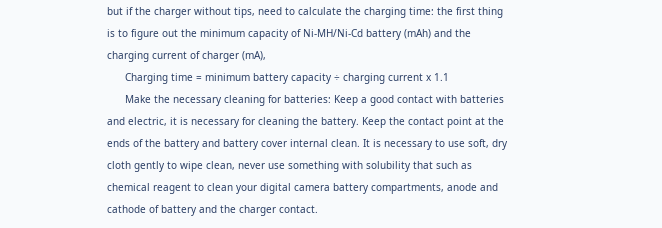but if the charger without tips, need to calculate the charging time: the first thing is to figure out the minimum capacity of Ni-MH/Ni-Cd battery (mAh) and the charging current of charger (mA),
      Charging time = minimum battery capacity ÷ charging current x 1.1
      Make the necessary cleaning for batteries: Keep a good contact with batteries and electric, it is necessary for cleaning the battery. Keep the contact point at the ends of the battery and battery cover internal clean. It is necessary to use soft, dry cloth gently to wipe clean, never use something with solubility that such as chemical reagent to clean your digital camera battery compartments, anode and cathode of battery and the charger contact.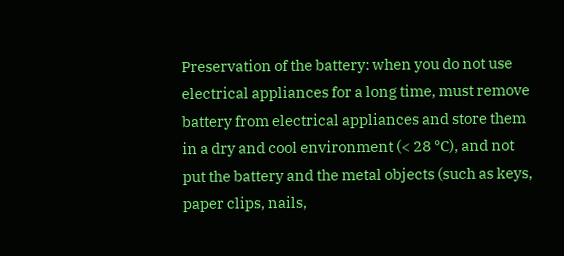Preservation of the battery: when you do not use electrical appliances for a long time, must remove battery from electrical appliances and store them in a dry and cool environment (< 28 ℃), and not put the battery and the metal objects (such as keys, paper clips, nails,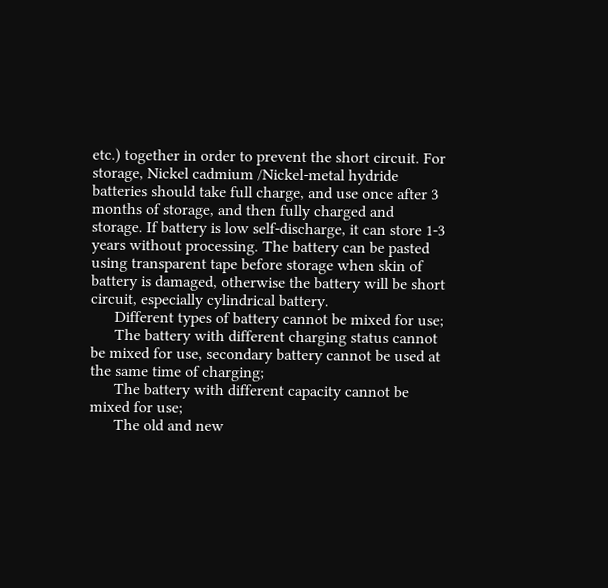etc.) together in order to prevent the short circuit. For storage, Nickel cadmium /Nickel-metal hydride batteries should take full charge, and use once after 3 months of storage, and then fully charged and storage. If battery is low self-discharge, it can store 1-3 years without processing. The battery can be pasted using transparent tape before storage when skin of battery is damaged, otherwise the battery will be short circuit, especially cylindrical battery.
      Different types of battery cannot be mixed for use;
      The battery with different charging status cannot be mixed for use, secondary battery cannot be used at the same time of charging;
      The battery with different capacity cannot be mixed for use;
      The old and new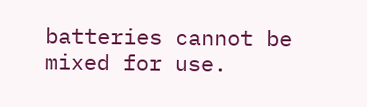batteries cannot be mixed for use.